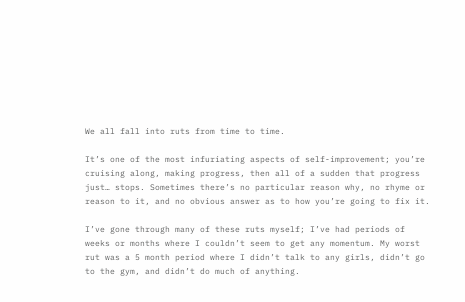We all fall into ruts from time to time.

It’s one of the most infuriating aspects of self-improvement; you’re cruising along, making progress, then all of a sudden that progress just… stops. Sometimes there’s no particular reason why, no rhyme or reason to it, and no obvious answer as to how you’re going to fix it.

I’ve gone through many of these ruts myself; I’ve had periods of weeks or months where I couldn’t seem to get any momentum. My worst rut was a 5 month period where I didn’t talk to any girls, didn’t go to the gym, and didn’t do much of anything.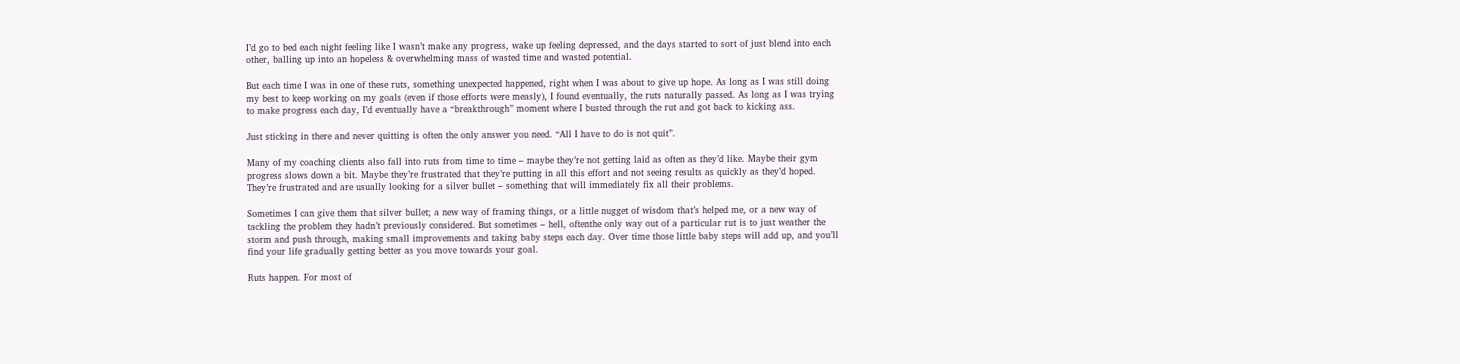I’d go to bed each night feeling like I wasn’t make any progress, wake up feeling depressed, and the days started to sort of just blend into each other, balling up into an hopeless & overwhelming mass of wasted time and wasted potential.

But each time I was in one of these ruts, something unexpected happened, right when I was about to give up hope. As long as I was still doing my best to keep working on my goals (even if those efforts were measly), I found eventually, the ruts naturally passed. As long as I was trying to make progress each day, I’d eventually have a “breakthrough” moment where I busted through the rut and got back to kicking ass.

Just sticking in there and never quitting is often the only answer you need. “All I have to do is not quit”.

Many of my coaching clients also fall into ruts from time to time – maybe they’re not getting laid as often as they’d like. Maybe their gym progress slows down a bit. Maybe they’re frustrated that they’re putting in all this effort and not seeing results as quickly as they’d hoped. They’re frustrated and are usually looking for a silver bullet – something that will immediately fix all their problems.

Sometimes I can give them that silver bullet; a new way of framing things, or a little nugget of wisdom that’s helped me, or a new way of tackling the problem they hadn’t previously considered. But sometimes – hell, oftenthe only way out of a particular rut is to just weather the storm and push through, making small improvements and taking baby steps each day. Over time those little baby steps will add up, and you’ll find your life gradually getting better as you move towards your goal.

Ruts happen. For most of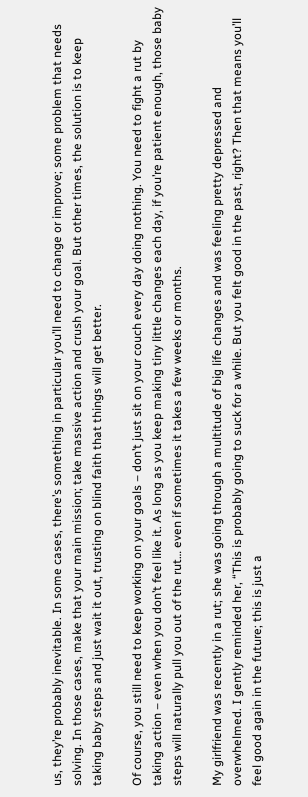us, they’re probably inevitable. In some cases, there’s something in particular you’ll need to change or improve; some problem that needs solving. In those cases, make that your main mission; take massive action and crush your goal. But other times, the solution is to keep taking baby steps and just wait it out, trusting on blind faith that things will get better.

Of course, you still need to keep working on your goals – don’t just sit on your couch every day doing nothing. You need to fight a rut by taking action – even when you don’t feel like it. As long as you keep making tiny little changes each day, if you’re patient enough, those baby steps will naturally pull you out of the rut… even if sometimes it takes a few weeks or months.

My girlfriend was recently in a rut; she was going through a multitude of big life changes and was feeling pretty depressed and overwhelmed. I gently reminded her, “This is probably going to suck for a while. But you felt good in the past, right? Then that means you’ll feel good again in the future; this is just a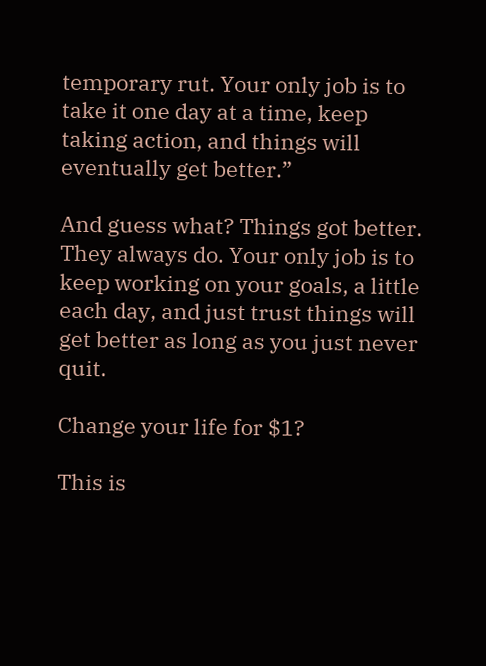temporary rut. Your only job is to take it one day at a time, keep taking action, and things will eventually get better.”

And guess what? Things got better. They always do. Your only job is to keep working on your goals, a little each day, and just trust things will get better as long as you just never quit.

Change your life for $1?

This is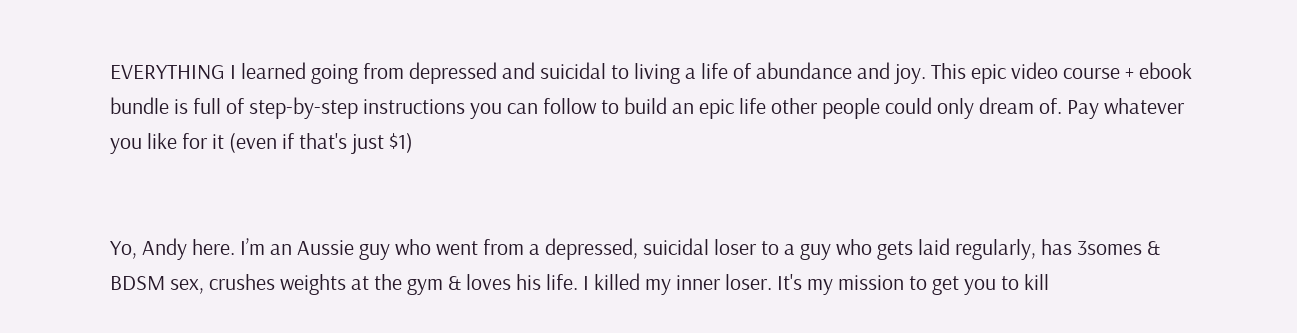EVERYTHING I learned going from depressed and suicidal to living a life of abundance and joy. This epic video course + ebook bundle is full of step-by-step instructions you can follow to build an epic life other people could only dream of. Pay whatever you like for it (even if that's just $1)


Yo, Andy here. I’m an Aussie guy who went from a depressed, suicidal loser to a guy who gets laid regularly, has 3somes & BDSM sex, crushes weights at the gym & loves his life. I killed my inner loser. It's my mission to get you to kill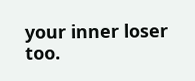your inner loser too.